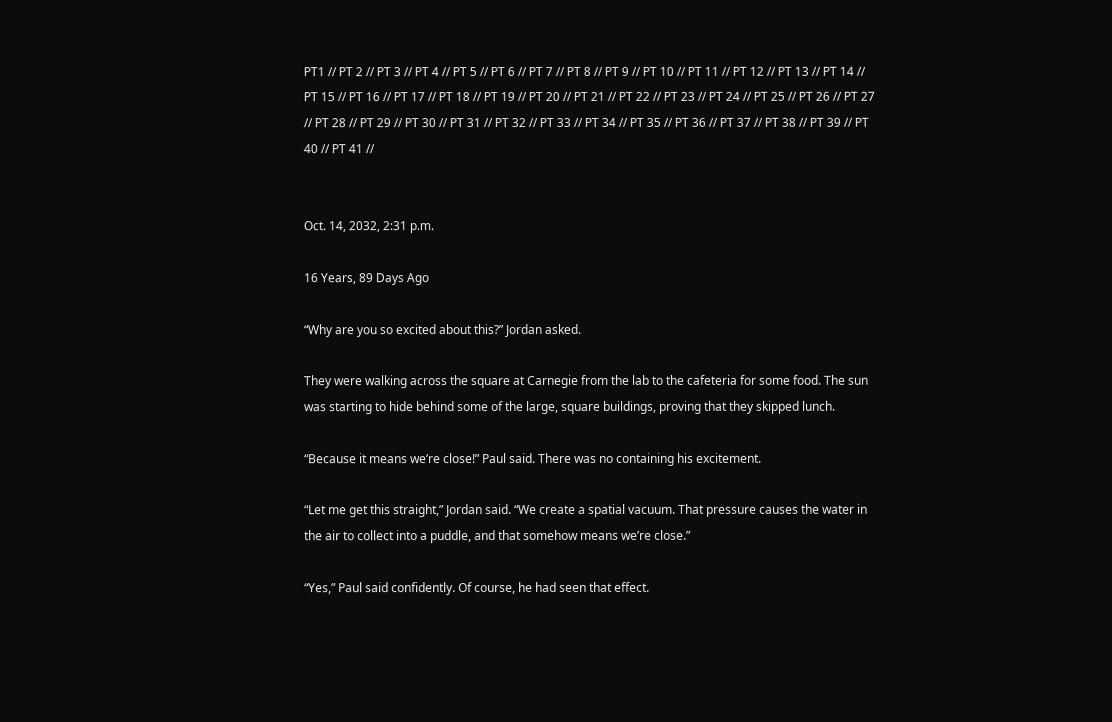PT1 // PT 2 // PT 3 // PT 4 // PT 5 // PT 6 // PT 7 // PT 8 // PT 9 // PT 10 // PT 11 // PT 12 // PT 13 // PT 14 // PT 15 // PT 16 // PT 17 // PT 18 // PT 19 // PT 20 // PT 21 // PT 22 // PT 23 // PT 24 // PT 25 // PT 26 // PT 27 // PT 28 // PT 29 // PT 30 // PT 31 // PT 32 // PT 33 // PT 34 // PT 35 // PT 36 // PT 37 // PT 38 // PT 39 // PT 40 // PT 41 //


Oct. 14, 2032, 2:31 p.m.

16 Years, 89 Days Ago

“Why are you so excited about this?” Jordan asked.

They were walking across the square at Carnegie from the lab to the cafeteria for some food. The sun was starting to hide behind some of the large, square buildings, proving that they skipped lunch.

“Because it means we’re close!” Paul said. There was no containing his excitement.

“Let me get this straight,” Jordan said. “We create a spatial vacuum. That pressure causes the water in the air to collect into a puddle, and that somehow means we’re close.”

“Yes,” Paul said confidently. Of course, he had seen that effect.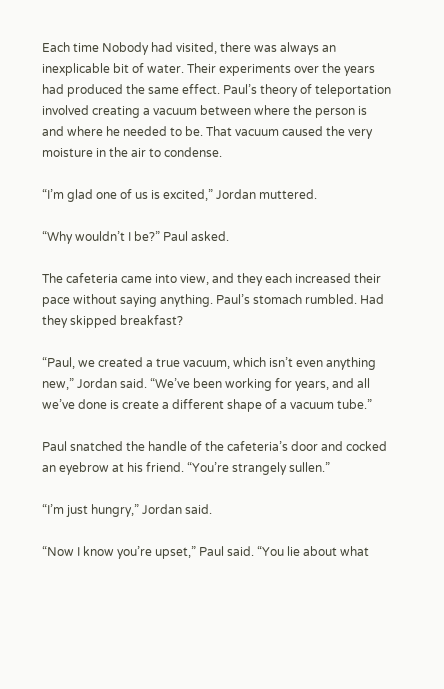Each time Nobody had visited, there was always an inexplicable bit of water. Their experiments over the years had produced the same effect. Paul’s theory of teleportation involved creating a vacuum between where the person is and where he needed to be. That vacuum caused the very moisture in the air to condense.

“I’m glad one of us is excited,” Jordan muttered.

“Why wouldn’t I be?” Paul asked.

The cafeteria came into view, and they each increased their pace without saying anything. Paul’s stomach rumbled. Had they skipped breakfast?

“Paul, we created a true vacuum, which isn’t even anything new,” Jordan said. “We’ve been working for years, and all we’ve done is create a different shape of a vacuum tube.”

Paul snatched the handle of the cafeteria’s door and cocked an eyebrow at his friend. “You’re strangely sullen.”

“I’m just hungry,” Jordan said.

“Now I know you’re upset,” Paul said. “You lie about what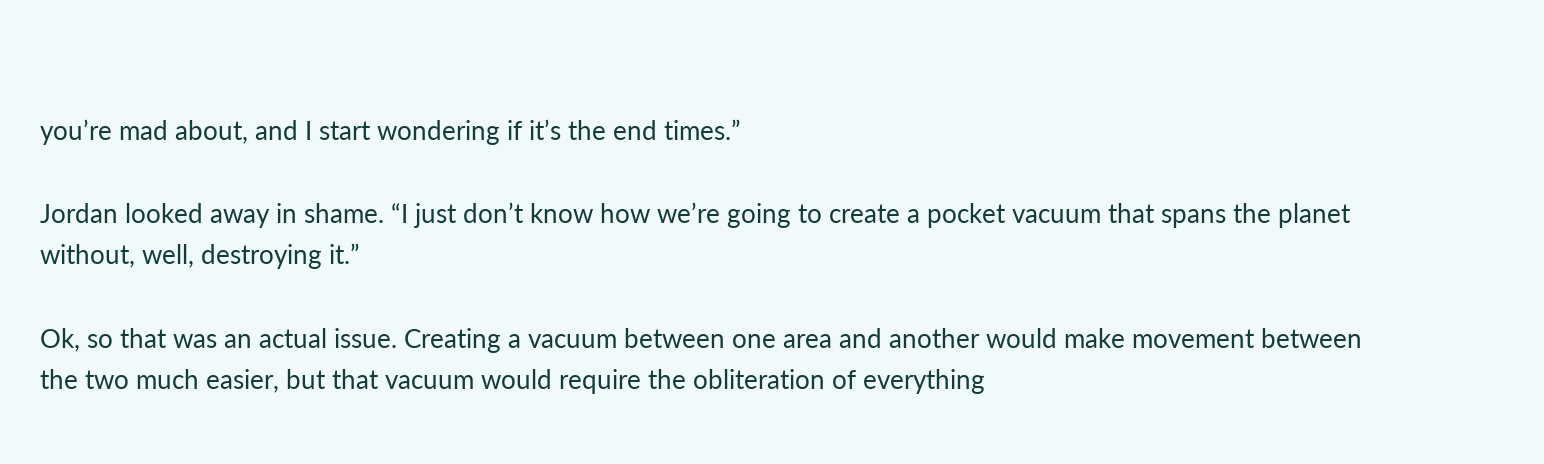you’re mad about, and I start wondering if it’s the end times.”

Jordan looked away in shame. “I just don’t know how we’re going to create a pocket vacuum that spans the planet without, well, destroying it.”

Ok, so that was an actual issue. Creating a vacuum between one area and another would make movement between the two much easier, but that vacuum would require the obliteration of everything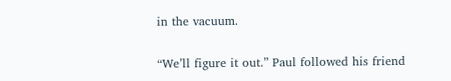in the vacuum.

“We’ll figure it out.” Paul followed his friend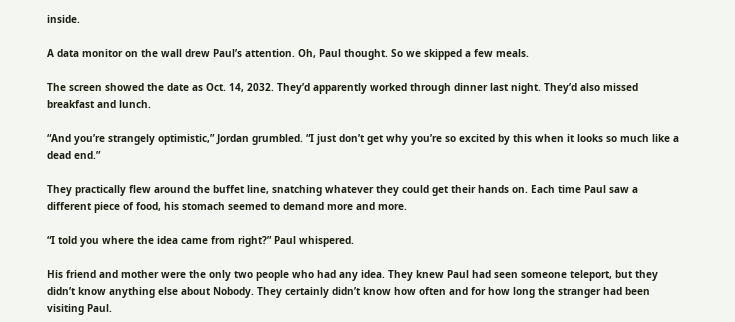inside.

A data monitor on the wall drew Paul’s attention. Oh, Paul thought. So we skipped a few meals.

The screen showed the date as Oct. 14, 2032. They’d apparently worked through dinner last night. They’d also missed breakfast and lunch.

“And you’re strangely optimistic,” Jordan grumbled. “I just don’t get why you’re so excited by this when it looks so much like a dead end.”

They practically flew around the buffet line, snatching whatever they could get their hands on. Each time Paul saw a different piece of food, his stomach seemed to demand more and more.

“I told you where the idea came from right?” Paul whispered.

His friend and mother were the only two people who had any idea. They knew Paul had seen someone teleport, but they didn’t know anything else about Nobody. They certainly didn’t know how often and for how long the stranger had been visiting Paul.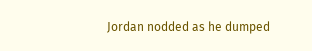Jordan nodded as he dumped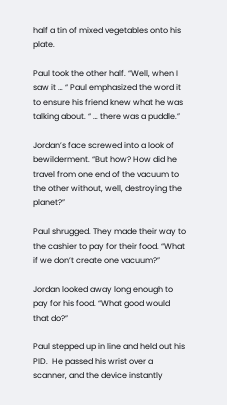half a tin of mixed vegetables onto his plate.

Paul took the other half. “Well, when I saw it … “ Paul emphasized the word it to ensure his friend knew what he was talking about. “ … there was a puddle.”

Jordan’s face screwed into a look of bewilderment. “But how? How did he travel from one end of the vacuum to the other without, well, destroying the planet?”

Paul shrugged. They made their way to the cashier to pay for their food. “What if we don’t create one vacuum?”

Jordan looked away long enough to pay for his food. “What good would that do?”

Paul stepped up in line and held out his PID.  He passed his wrist over a scanner, and the device instantly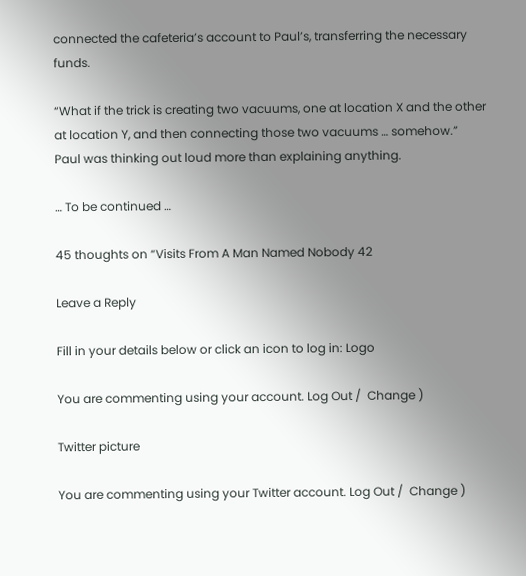connected the cafeteria’s account to Paul’s, transferring the necessary funds.

“What if the trick is creating two vacuums, one at location X and the other at location Y, and then connecting those two vacuums … somehow.” Paul was thinking out loud more than explaining anything.

… To be continued …

45 thoughts on “Visits From A Man Named Nobody 42

Leave a Reply

Fill in your details below or click an icon to log in: Logo

You are commenting using your account. Log Out /  Change )

Twitter picture

You are commenting using your Twitter account. Log Out /  Change )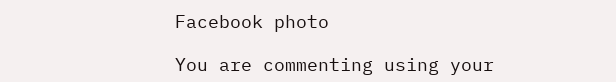Facebook photo

You are commenting using your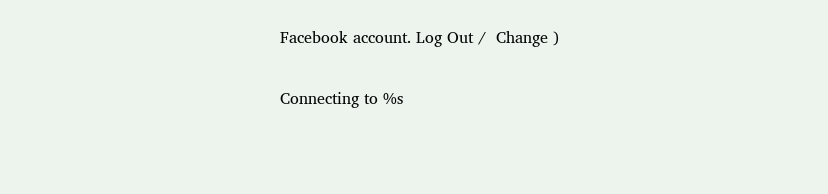Facebook account. Log Out /  Change )

Connecting to %s